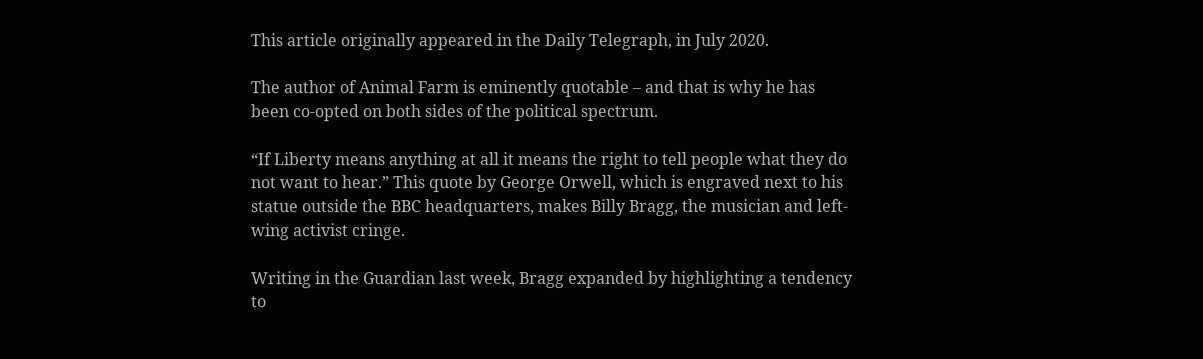This article originally appeared in the Daily Telegraph, in July 2020.

The author of Animal Farm is eminently quotable – and that is why he has been co-opted on both sides of the political spectrum.

“If Liberty means anything at all it means the right to tell people what they do not want to hear.” This quote by George Orwell, which is engraved next to his statue outside the BBC headquarters, makes Billy Bragg, the musician and left-wing activist cringe.

Writing in the Guardian last week, Bragg expanded by highlighting a tendency to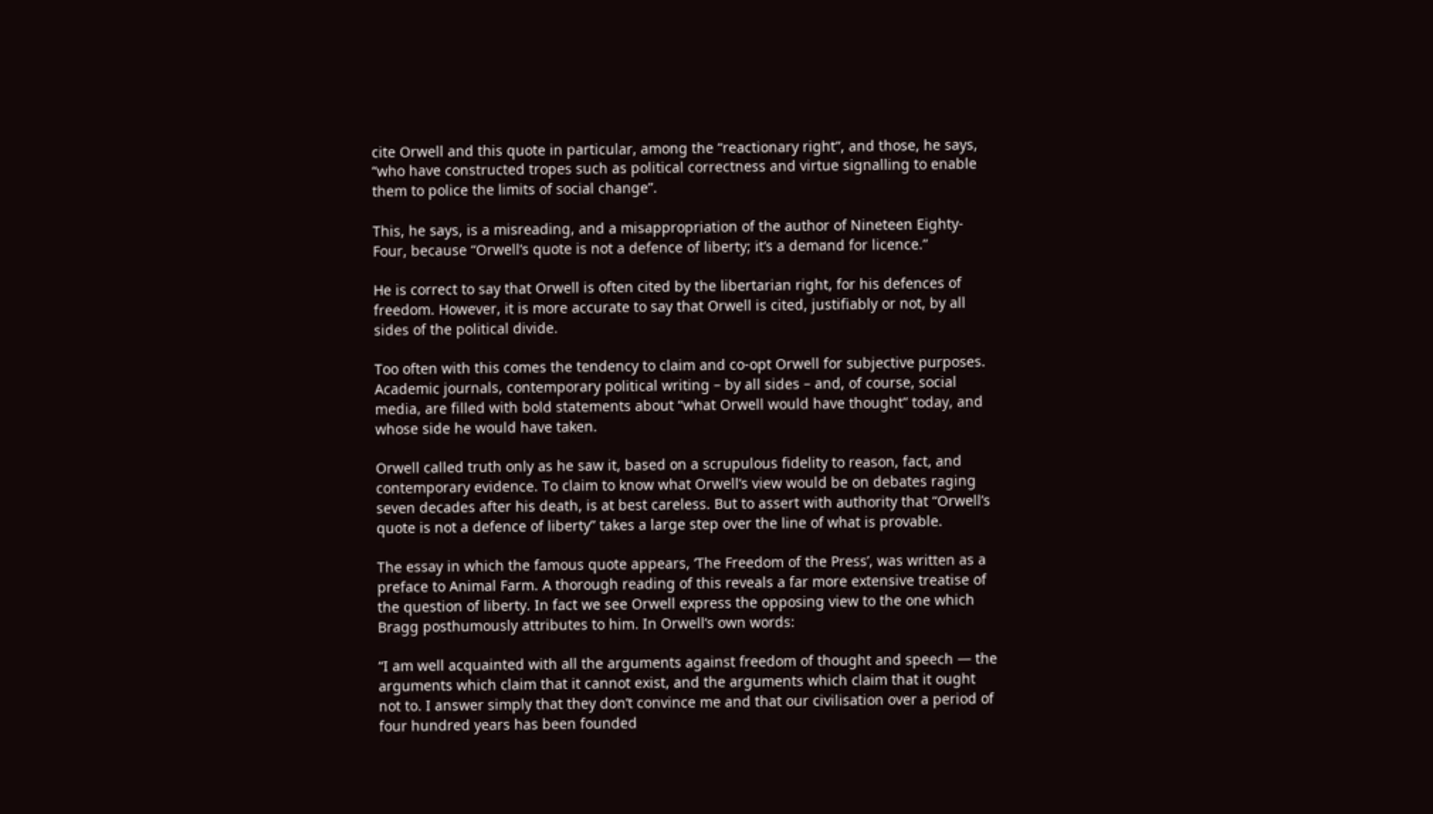cite Orwell and this quote in particular, among the “reactionary right”, and those, he says, “who have constructed tropes such as political correctness and virtue signalling to enable them to police the limits of social change”.

This, he says, is a misreading, and a misappropriation of the author of Nineteen Eighty-Four, because “Orwell’s quote is not a defence of liberty; it’s a demand for licence.”

He is correct to say that Orwell is often cited by the libertarian right, for his defences of freedom. However, it is more accurate to say that Orwell is cited, justifiably or not, by all sides of the political divide.

Too often with this comes the tendency to claim and co-opt Orwell for subjective purposes. Academic journals, contemporary political writing – by all sides – and, of course, social media, are filled with bold statements about “what Orwell would have thought” today, and whose side he would have taken.

Orwell called truth only as he saw it, based on a scrupulous fidelity to reason, fact, and contemporary evidence. To claim to know what Orwell’s view would be on debates raging seven decades after his death, is at best careless. But to assert with authority that “Orwell’s quote is not a defence of liberty” takes a large step over the line of what is provable.

The essay in which the famous quote appears, ‘The Freedom of the Press’, was written as a preface to Animal Farm. A thorough reading of this reveals a far more extensive treatise of the question of liberty. In fact we see Orwell express the opposing view to the one which Bragg posthumously attributes to him. In Orwell’s own words:

“I am well acquainted with all the arguments against freedom of thought and speech — the arguments which claim that it cannot exist, and the arguments which claim that it ought not to. I answer simply that they don’t convince me and that our civilisation over a period of four hundred years has been founded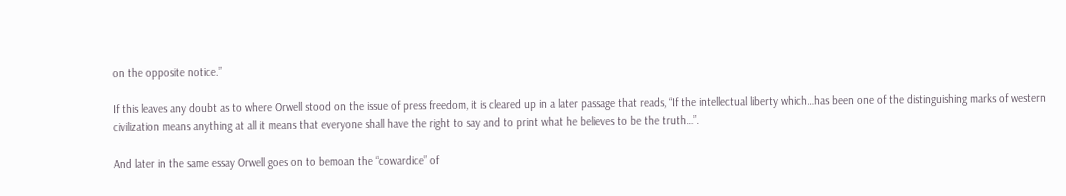on the opposite notice.”

If this leaves any doubt as to where Orwell stood on the issue of press freedom, it is cleared up in a later passage that reads, “If the intellectual liberty which…has been one of the distinguishing marks of western civilization means anything at all it means that everyone shall have the right to say and to print what he believes to be the truth…”.

And later in the same essay Orwell goes on to bemoan the “cowardice” of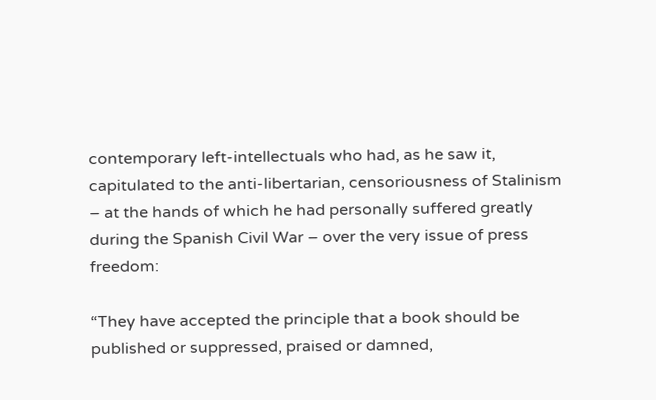contemporary left-intellectuals who had, as he saw it, capitulated to the anti-libertarian, censoriousness of Stalinism – at the hands of which he had personally suffered greatly during the Spanish Civil War – over the very issue of press freedom:

“They have accepted the principle that a book should be published or suppressed, praised or damned,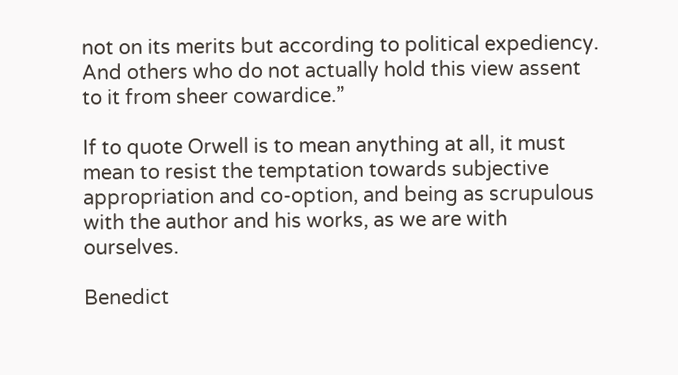not on its merits but according to political expediency. And others who do not actually hold this view assent to it from sheer cowardice.”

If to quote Orwell is to mean anything at all, it must mean to resist the temptation towards subjective appropriation and co-option, and being as scrupulous with the author and his works, as we are with ourselves.

Benedict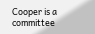Cooper is a committee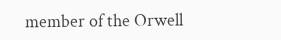member of the Orwell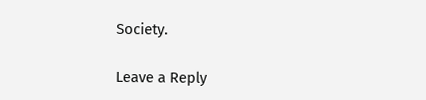Society.

Leave a Reply